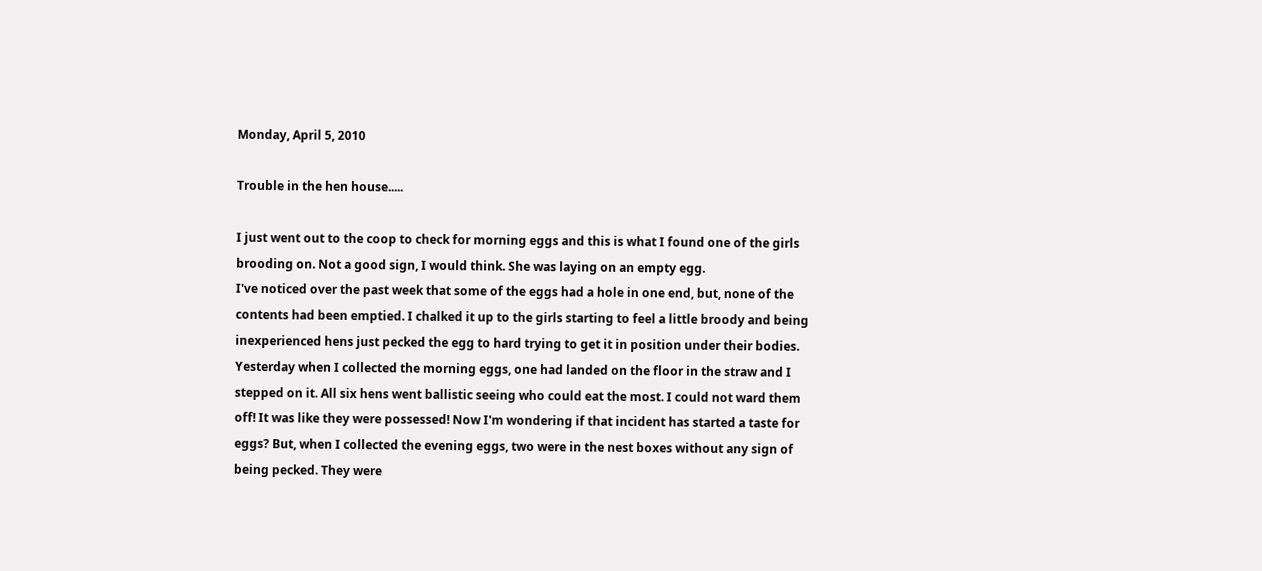Monday, April 5, 2010

Trouble in the hen house.....

I just went out to the coop to check for morning eggs and this is what I found one of the girls brooding on. Not a good sign, I would think. She was laying on an empty egg.
I've noticed over the past week that some of the eggs had a hole in one end, but, none of the contents had been emptied. I chalked it up to the girls starting to feel a little broody and being inexperienced hens just pecked the egg to hard trying to get it in position under their bodies.
Yesterday when I collected the morning eggs, one had landed on the floor in the straw and I stepped on it. All six hens went ballistic seeing who could eat the most. I could not ward them off! It was like they were possessed! Now I'm wondering if that incident has started a taste for eggs? But, when I collected the evening eggs, two were in the nest boxes without any sign of being pecked. They were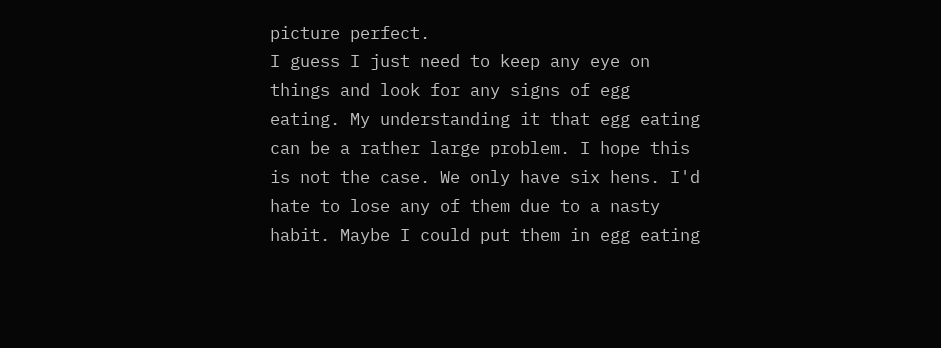picture perfect.
I guess I just need to keep any eye on things and look for any signs of egg eating. My understanding it that egg eating can be a rather large problem. I hope this is not the case. We only have six hens. I'd hate to lose any of them due to a nasty habit. Maybe I could put them in egg eating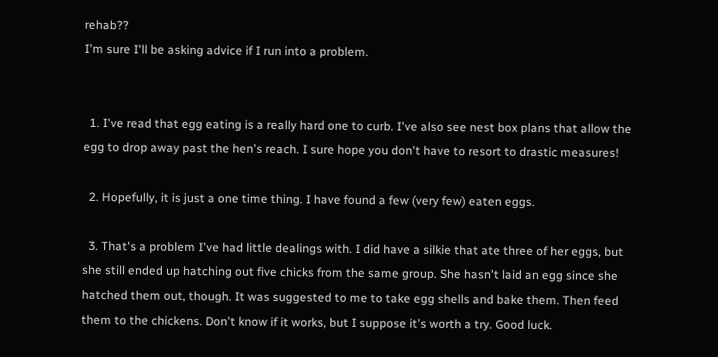rehab??
I'm sure I'll be asking advice if I run into a problem.


  1. I've read that egg eating is a really hard one to curb. I've also see nest box plans that allow the egg to drop away past the hen's reach. I sure hope you don't have to resort to drastic measures!

  2. Hopefully, it is just a one time thing. I have found a few (very few) eaten eggs.

  3. That's a problem I've had little dealings with. I did have a silkie that ate three of her eggs, but she still ended up hatching out five chicks from the same group. She hasn't laid an egg since she hatched them out, though. It was suggested to me to take egg shells and bake them. Then feed them to the chickens. Don't know if it works, but I suppose it's worth a try. Good luck.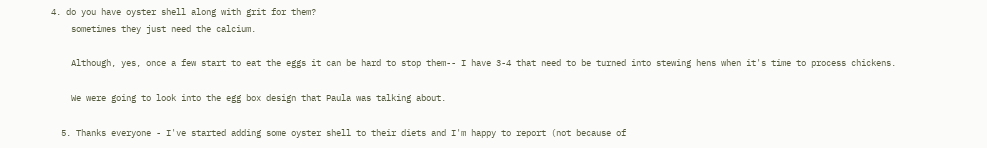4. do you have oyster shell along with grit for them?
    sometimes they just need the calcium.

    Although, yes, once a few start to eat the eggs it can be hard to stop them-- I have 3-4 that need to be turned into stewing hens when it's time to process chickens.

    We were going to look into the egg box design that Paula was talking about.

  5. Thanks everyone - I've started adding some oyster shell to their diets and I'm happy to report (not because of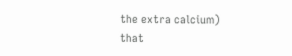the extra calcium) that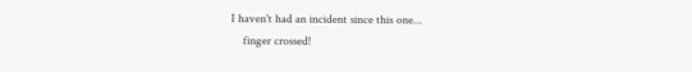I haven't had an incident since this one...
    finger crossed!